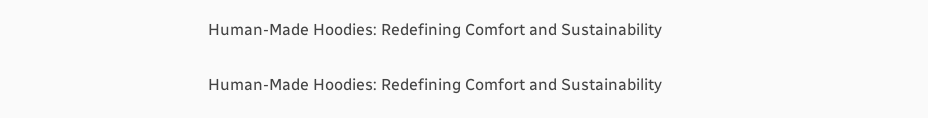Human-Made Hoodies: Redefining Comfort and Sustainability

Human-Made Hoodies: Redefining Comfort and Sustainability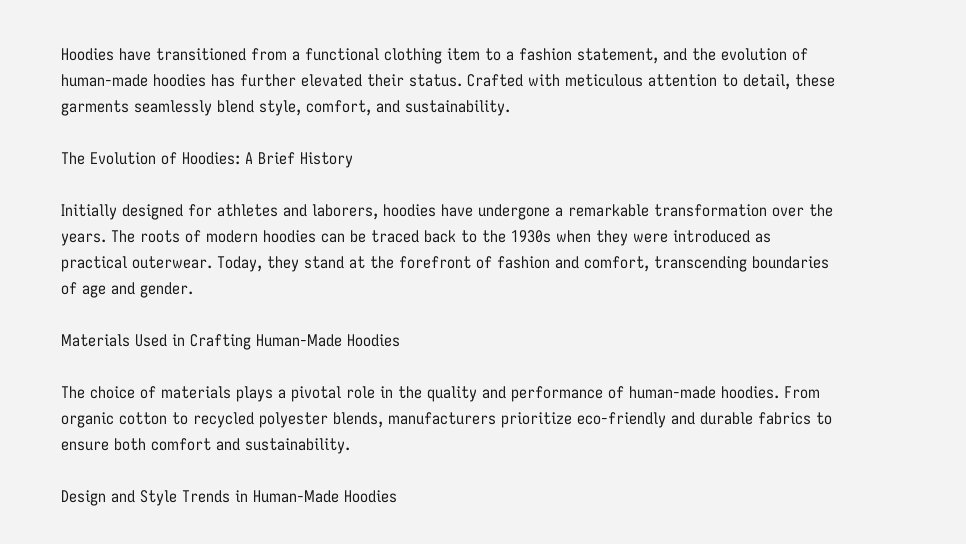Hoodies have transitioned from a functional clothing item to a fashion statement, and the evolution of human-made hoodies has further elevated their status. Crafted with meticulous attention to detail, these garments seamlessly blend style, comfort, and sustainability.

The Evolution of Hoodies: A Brief History

Initially designed for athletes and laborers, hoodies have undergone a remarkable transformation over the years. The roots of modern hoodies can be traced back to the 1930s when they were introduced as practical outerwear. Today, they stand at the forefront of fashion and comfort, transcending boundaries of age and gender.

Materials Used in Crafting Human-Made Hoodies

The choice of materials plays a pivotal role in the quality and performance of human-made hoodies. From organic cotton to recycled polyester blends, manufacturers prioritize eco-friendly and durable fabrics to ensure both comfort and sustainability.

Design and Style Trends in Human-Made Hoodies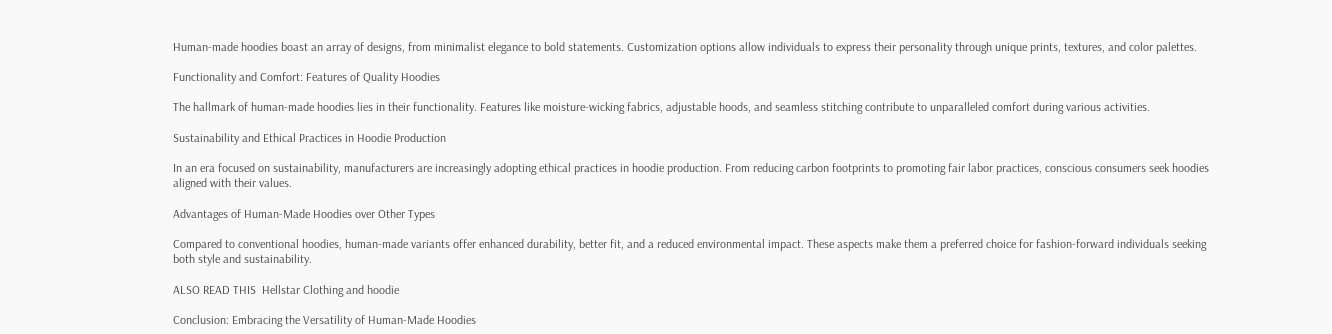Human-made hoodies boast an array of designs, from minimalist elegance to bold statements. Customization options allow individuals to express their personality through unique prints, textures, and color palettes.

Functionality and Comfort: Features of Quality Hoodies

The hallmark of human-made hoodies lies in their functionality. Features like moisture-wicking fabrics, adjustable hoods, and seamless stitching contribute to unparalleled comfort during various activities.

Sustainability and Ethical Practices in Hoodie Production

In an era focused on sustainability, manufacturers are increasingly adopting ethical practices in hoodie production. From reducing carbon footprints to promoting fair labor practices, conscious consumers seek hoodies aligned with their values.

Advantages of Human-Made Hoodies over Other Types

Compared to conventional hoodies, human-made variants offer enhanced durability, better fit, and a reduced environmental impact. These aspects make them a preferred choice for fashion-forward individuals seeking both style and sustainability.

ALSO READ THIS  Hellstar Clothing and hoodie

Conclusion: Embracing the Versatility of Human-Made Hoodies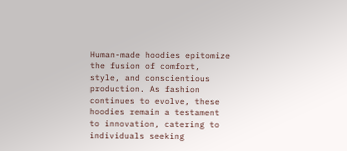Human-made hoodies epitomize the fusion of comfort, style, and conscientious production. As fashion continues to evolve, these hoodies remain a testament to innovation, catering to individuals seeking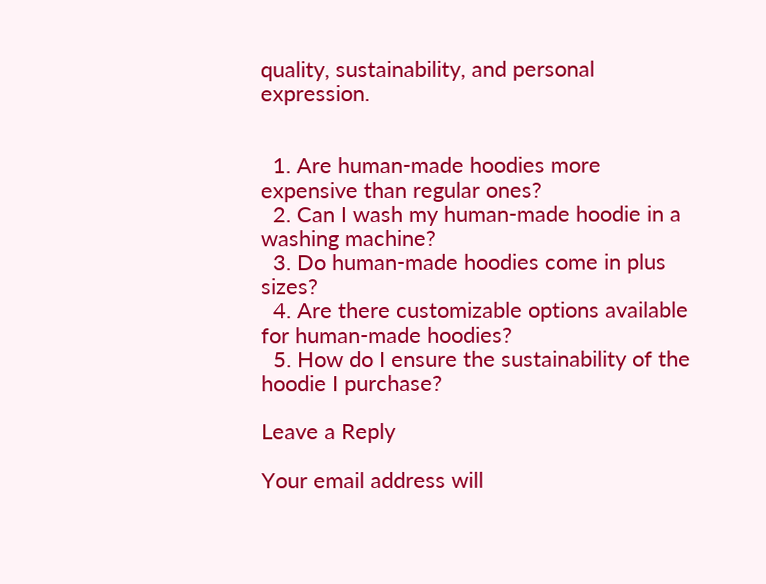quality, sustainability, and personal expression.


  1. Are human-made hoodies more expensive than regular ones?
  2. Can I wash my human-made hoodie in a washing machine?
  3. Do human-made hoodies come in plus sizes?
  4. Are there customizable options available for human-made hoodies?
  5. How do I ensure the sustainability of the hoodie I purchase?

Leave a Reply

Your email address will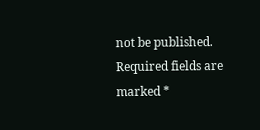not be published. Required fields are marked *